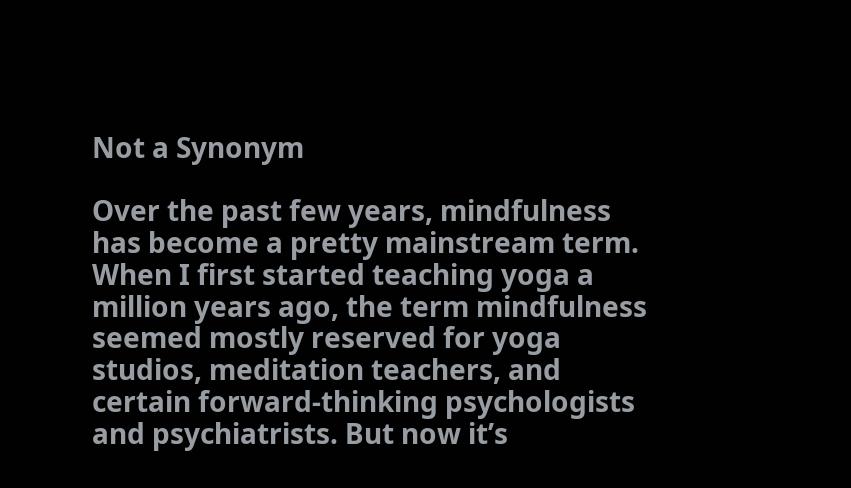Not a Synonym

Over the past few years, mindfulness has become a pretty mainstream term. When I first started teaching yoga a million years ago, the term mindfulness seemed mostly reserved for yoga studios, meditation teachers, and certain forward-thinking psychologists and psychiatrists. But now it’s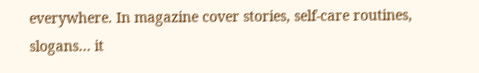everywhere. In magazine cover stories, self-care routines, slogans… it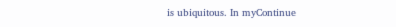is ubiquitous. In myContinue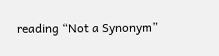reading “Not a Synonym”